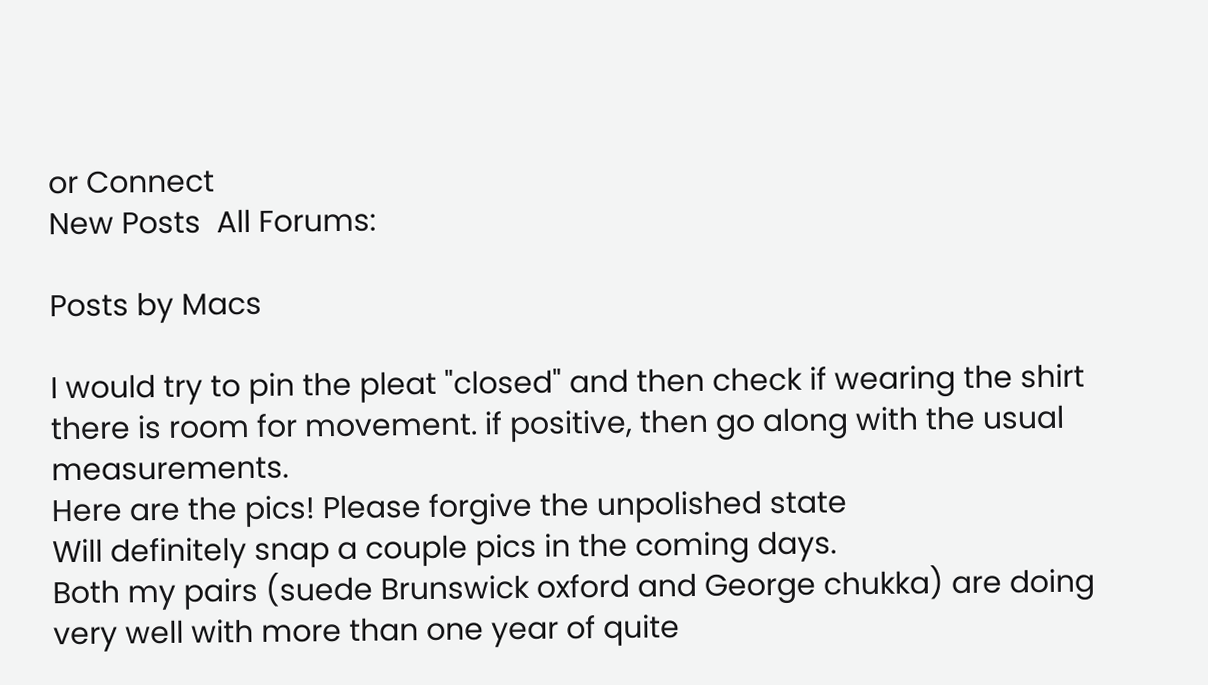or Connect
New Posts  All Forums:

Posts by Macs

I would try to pin the pleat "closed" and then check if wearing the shirt there is room for movement. if positive, then go along with the usual measurements.
Here are the pics! Please forgive the unpolished state
Will definitely snap a couple pics in the coming days.
Both my pairs (suede Brunswick oxford and George chukka) are doing very well with more than one year of quite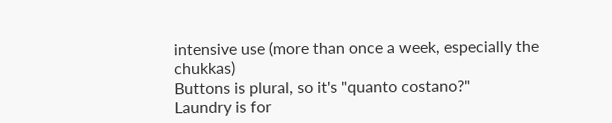intensive use (more than once a week, especially the chukkas)
Buttons is plural, so it's "quanto costano?"
Laundry is for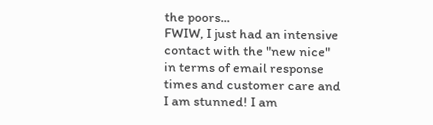the poors...
FWIW, I just had an intensive contact with the "new nice" in terms of email response times and customer care and I am stunned! I am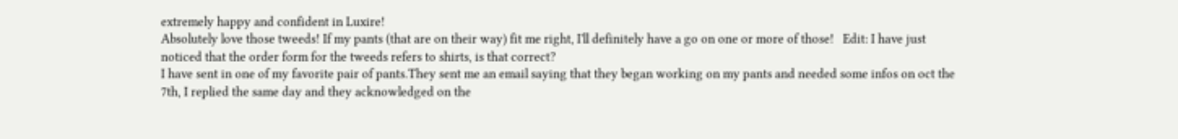extremely happy and confident in Luxire!
Absolutely love those tweeds! If my pants (that are on their way) fit me right, I'll definitely have a go on one or more of those!   Edit: I have just noticed that the order form for the tweeds refers to shirts, is that correct?
I have sent in one of my favorite pair of pants.They sent me an email saying that they began working on my pants and needed some infos on oct the 7th, I replied the same day and they acknowledged on the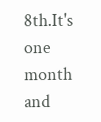8th.It's one month and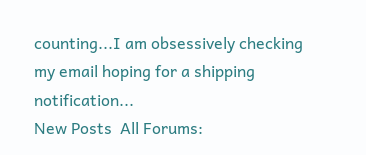counting...I am obsessively checking my email hoping for a shipping notification...
New Posts  All Forums: